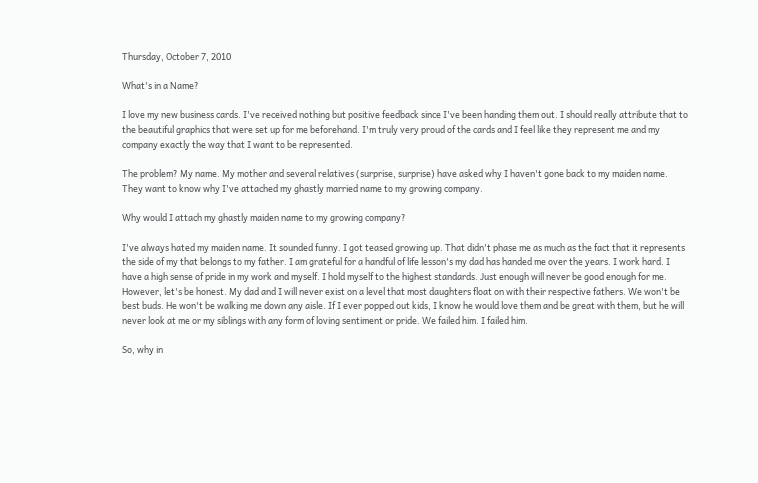Thursday, October 7, 2010

What's in a Name?

I love my new business cards. I've received nothing but positive feedback since I've been handing them out. I should really attribute that to the beautiful graphics that were set up for me beforehand. I'm truly very proud of the cards and I feel like they represent me and my company exactly the way that I want to be represented.

The problem? My name. My mother and several relatives (surprise, surprise) have asked why I haven't gone back to my maiden name. They want to know why I've attached my ghastly married name to my growing company.

Why would I attach my ghastly maiden name to my growing company?

I've always hated my maiden name. It sounded funny. I got teased growing up. That didn't phase me as much as the fact that it represents the side of my that belongs to my father. I am grateful for a handful of life lesson's my dad has handed me over the years. I work hard. I have a high sense of pride in my work and myself. I hold myself to the highest standards. Just enough will never be good enough for me. However, let's be honest. My dad and I will never exist on a level that most daughters float on with their respective fathers. We won't be best buds. He won't be walking me down any aisle. If I ever popped out kids, I know he would love them and be great with them, but he will never look at me or my siblings with any form of loving sentiment or pride. We failed him. I failed him.

So, why in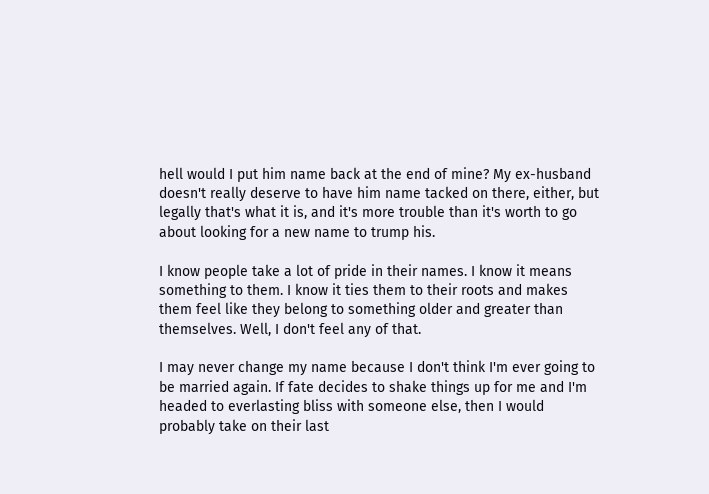hell would I put him name back at the end of mine? My ex-husband doesn't really deserve to have him name tacked on there, either, but legally that's what it is, and it's more trouble than it's worth to go about looking for a new name to trump his.

I know people take a lot of pride in their names. I know it means something to them. I know it ties them to their roots and makes them feel like they belong to something older and greater than themselves. Well, I don't feel any of that.

I may never change my name because I don't think I'm ever going to be married again. If fate decides to shake things up for me and I'm headed to everlasting bliss with someone else, then I would probably take on their last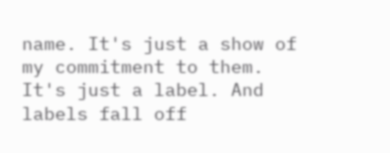name. It's just a show of my commitment to them. It's just a label. And labels fall off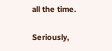all the time.

Seriously,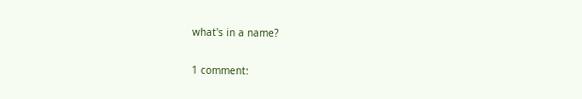what's in a name?

1 comment: